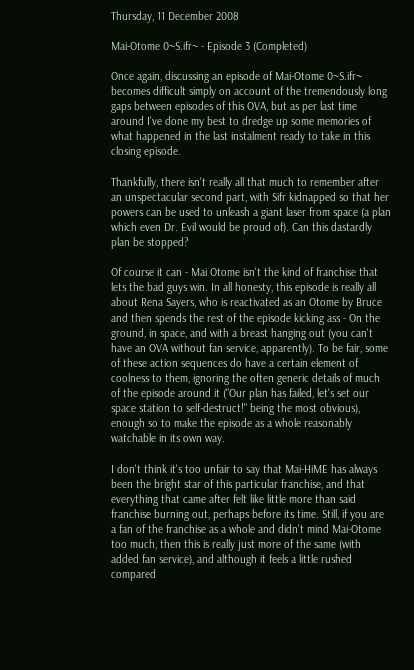Thursday, 11 December 2008

Mai-Otome 0~S.ifr~ - Episode 3 (Completed)

Once again, discussing an episode of Mai-Otome 0~S.ifr~ becomes difficult simply on account of the tremendously long gaps between episodes of this OVA, but as per last time around I've done my best to dredge up some memories of what happened in the last instalment ready to take in this closing episode.

Thankfully, there isn't really all that much to remember after an unspectacular second part, with Sifr kidnapped so that her powers can be used to unleash a giant laser from space (a plan which even Dr. Evil would be proud of). Can this dastardly plan be stopped?

Of course it can - Mai Otome isn't the kind of franchise that lets the bad guys win. In all honesty, this episode is really all about Rena Sayers, who is reactivated as an Otome by Bruce and then spends the rest of the episode kicking ass - On the ground, in space, and with a breast hanging out (you can't have an OVA without fan service, apparently). To be fair, some of these action sequences do have a certain element of coolness to them, ignoring the often generic details of much of the episode around it ("Our plan has failed, let's set our space station to self-destruct!" being the most obvious), enough so to make the episode as a whole reasonably watchable in its own way.

I don't think it's too unfair to say that Mai-HiME has always been the bright star of this particular franchise, and that everything that came after felt like little more than said franchise burning out, perhaps before its time. Still, if you are a fan of the franchise as a whole and didn't mind Mai-Otome too much, then this is really just more of the same (with added fan service), and although it feels a little rushed compared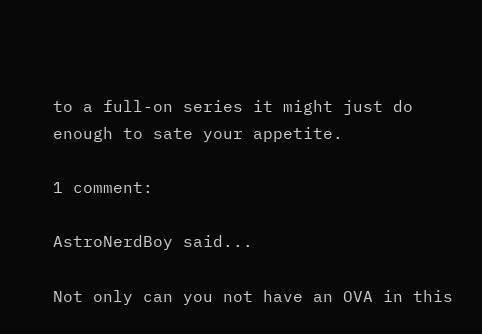to a full-on series it might just do enough to sate your appetite.

1 comment:

AstroNerdBoy said...

Not only can you not have an OVA in this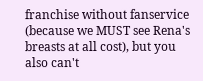franchise without fanservice (because we MUST see Rena's breasts at all cost), but you also can't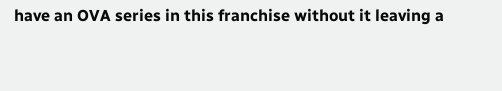have an OVA series in this franchise without it leaving a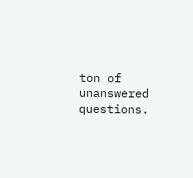ton of unanswered questions.